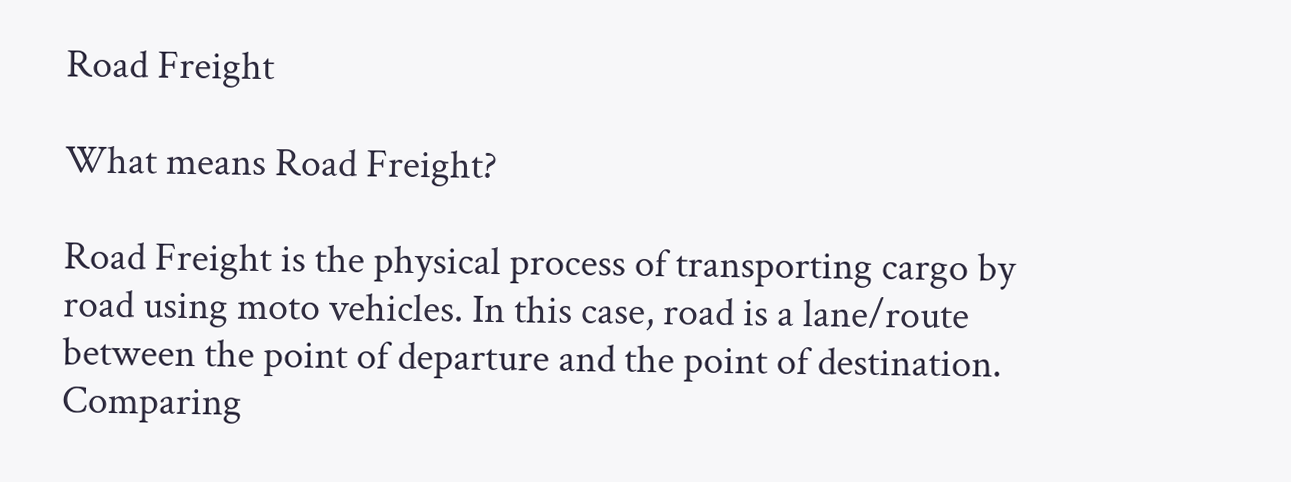Road Freight

What means Road Freight?

Road Freight is the physical process of transporting cargo by road using moto vehicles. In this case, road is a lane/route between the point of departure and the point of destination. Comparing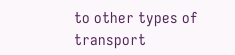to other types of transport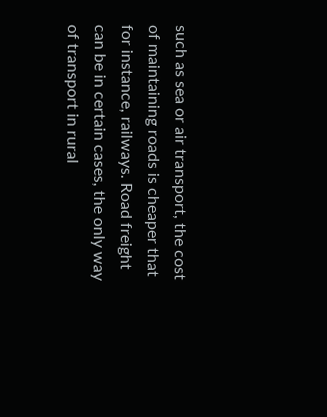such as sea or air transport, the cost of maintaining roads is cheaper that for instance, railways. Road freight can be in certain cases, the only way of transport in rural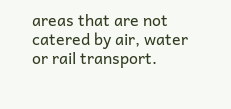areas that are not catered by air, water or rail transport.